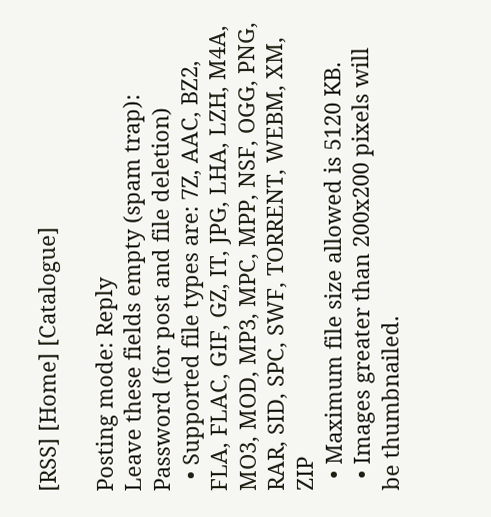[RSS] [Home] [Catalogue]

Posting mode: Reply
Leave these fields empty (spam trap):
Password (for post and file deletion)
  • Supported file types are: 7Z, AAC, BZ2, FLA, FLAC, GIF, GZ, IT, JPG, LHA, LZH, M4A, MO3, MOD, MP3, MPC, MPP, NSF, OGG, PNG, RAR, SID, SPC, SWF, TORRENT, WEBM, XM, ZIP
  • Maximum file size allowed is 5120 KB.
  • Images greater than 200x200 pixels will be thumbnailed.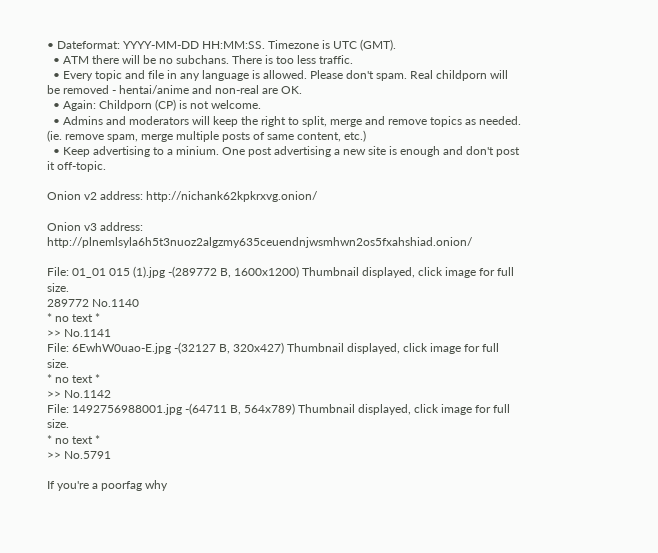• Dateformat: YYYY-MM-DD HH:MM:SS. Timezone is UTC (GMT).
  • ATM there will be no subchans. There is too less traffic.
  • Every topic and file in any language is allowed. Please don't spam. Real childporn will be removed - hentai/anime and non-real are OK.
  • Again: Childporn (CP) is not welcome.
  • Admins and moderators will keep the right to split, merge and remove topics as needed. (ie. remove spam, merge multiple posts of same content, etc.)
  • Keep advertising to a minium. One post advertising a new site is enough and don't post it off-topic.

Onion v2 address: http://nichank62kpkrxvg.onion/

Onion v3 address: http://plnemlsyla6h5t3nuoz2algzmy635ceuendnjwsmhwn2os5fxahshiad.onion/

File: 01_01 015 (1).jpg -(289772 B, 1600x1200) Thumbnail displayed, click image for full size.
289772 No.1140
* no text *
>> No.1141
File: 6EwhW0uao-E.jpg -(32127 B, 320x427) Thumbnail displayed, click image for full size.
* no text *
>> No.1142
File: 1492756988001.jpg -(64711 B, 564x789) Thumbnail displayed, click image for full size.
* no text *
>> No.5791

If you're a poorfag why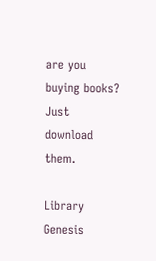are you buying books? Just download them.

Library Genesis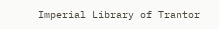Imperial Library of Trantor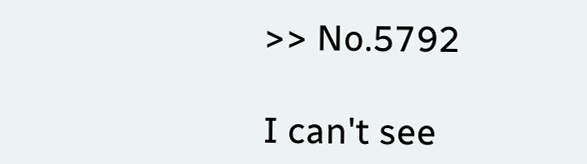>> No.5792

I can't see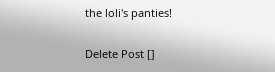the loli's panties!

Delete Post []